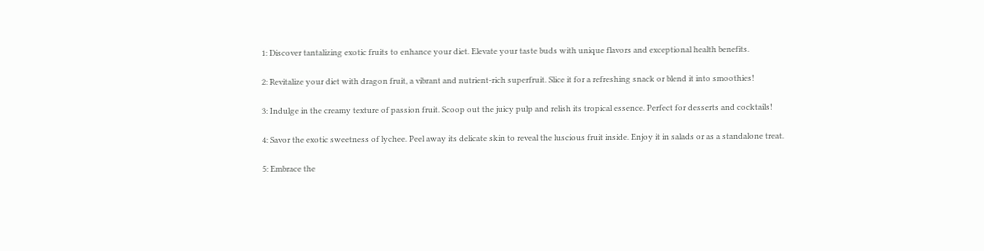1: Discover tantalizing exotic fruits to enhance your diet. Elevate your taste buds with unique flavors and exceptional health benefits.

2: Revitalize your diet with dragon fruit, a vibrant and nutrient-rich superfruit. Slice it for a refreshing snack or blend it into smoothies!

3: Indulge in the creamy texture of passion fruit. Scoop out the juicy pulp and relish its tropical essence. Perfect for desserts and cocktails!

4: Savor the exotic sweetness of lychee. Peel away its delicate skin to reveal the luscious fruit inside. Enjoy it in salads or as a standalone treat.

5: Embrace the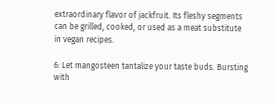extraordinary flavor of jackfruit. Its fleshy segments can be grilled, cooked, or used as a meat substitute in vegan recipes.

6: Let mangosteen tantalize your taste buds. Bursting with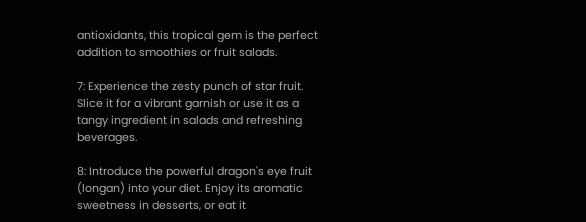antioxidants, this tropical gem is the perfect addition to smoothies or fruit salads.

7: Experience the zesty punch of star fruit. Slice it for a vibrant garnish or use it as a tangy ingredient in salads and refreshing beverages.

8: Introduce the powerful dragon's eye fruit (longan) into your diet. Enjoy its aromatic sweetness in desserts, or eat it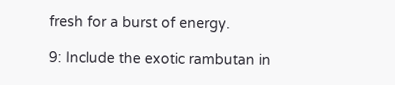fresh for a burst of energy.

9: Include the exotic rambutan in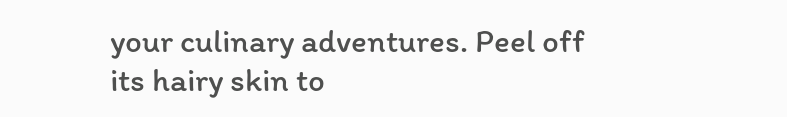your culinary adventures. Peel off its hairy skin to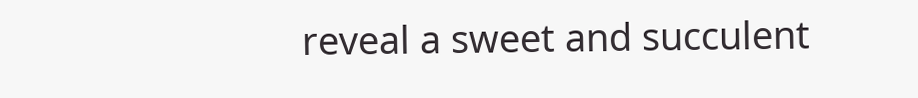reveal a sweet and succulent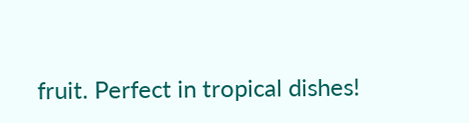fruit. Perfect in tropical dishes!